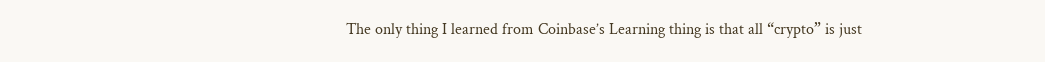The only thing I learned from Coinbase’s Learning thing is that all “crypto” is just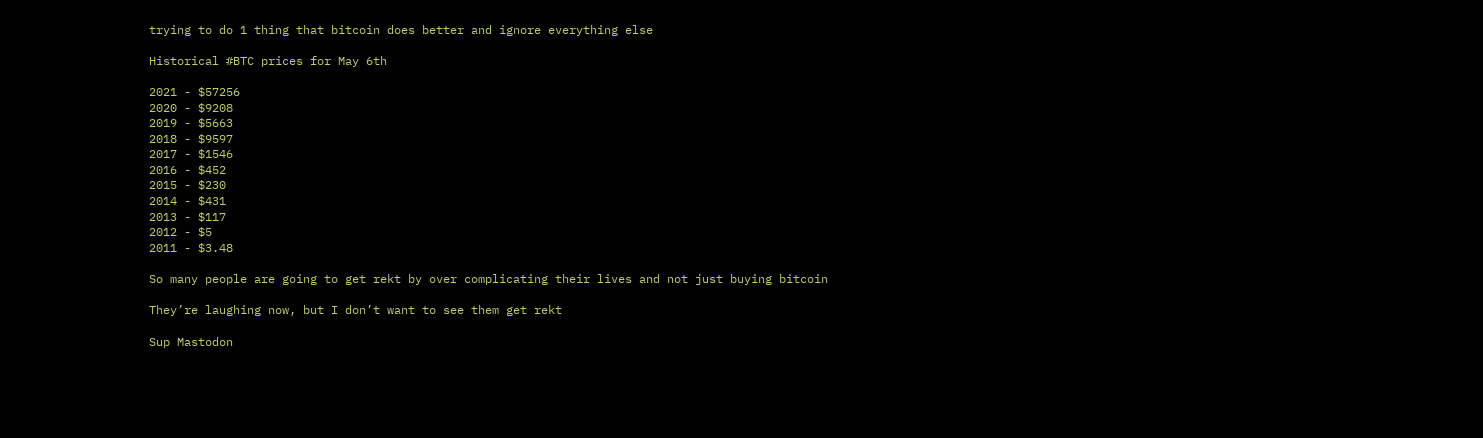trying to do 1 thing that bitcoin does better and ignore everything else

Historical #BTC prices for May 6th

2021 - $57256
2020 - $9208
2019 - $5663
2018 - $9597
2017 - $1546
2016 - $452
2015 - $230
2014 - $431
2013 - $117
2012 - $5
2011 - $3.48

So many people are going to get rekt by over complicating their lives and not just buying bitcoin

They’re laughing now, but I don’t want to see them get rekt

Sup Mastodon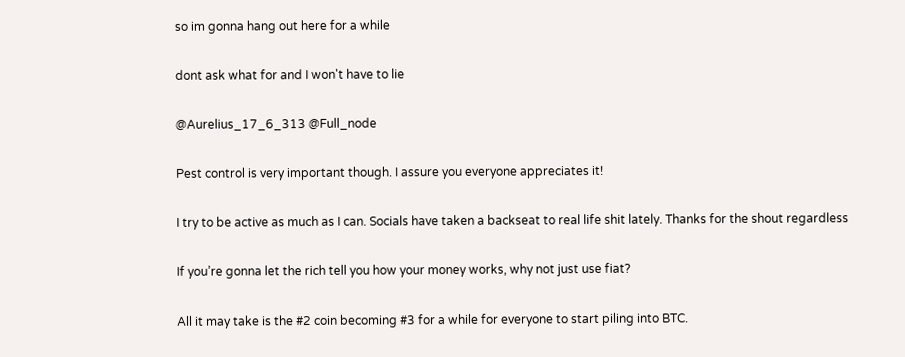so im gonna hang out here for a while

dont ask what for and I won't have to lie

@Aurelius_17_6_313 @Full_node

Pest control is very important though. I assure you everyone appreciates it!

I try to be active as much as I can. Socials have taken a backseat to real life shit lately. Thanks for the shout regardless

If you’re gonna let the rich tell you how your money works, why not just use fiat?

All it may take is the #2 coin becoming #3 for a while for everyone to start piling into BTC.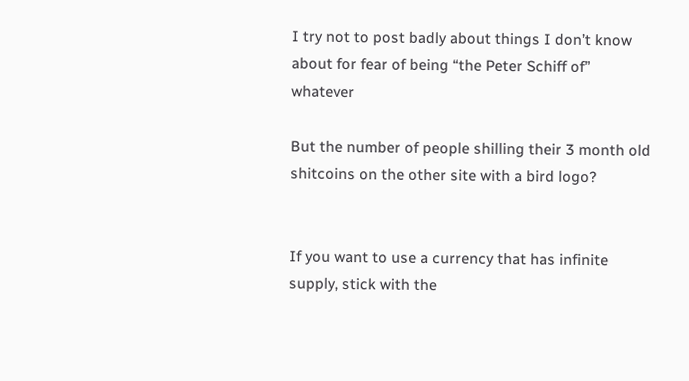I try not to post badly about things I don’t know about for fear of being “the Peter Schiff of” whatever

But the number of people shilling their 3 month old shitcoins on the other site with a bird logo?


If you want to use a currency that has infinite supply, stick with the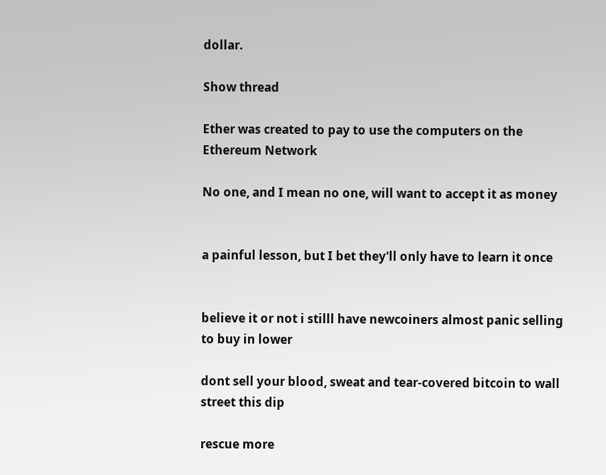dollar.

Show thread

Ether was created to pay to use the computers on the Ethereum Network

No one, and I mean no one, will want to accept it as money


a painful lesson, but I bet they'll only have to learn it once


believe it or not i stilll have newcoiners almost panic selling to buy in lower

dont sell your blood, sweat and tear-covered bitcoin to wall street this dip

rescue more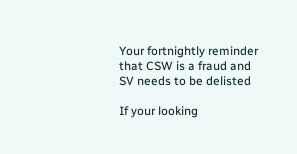Your fortnightly reminder that CSW is a fraud and SV needs to be delisted

If your looking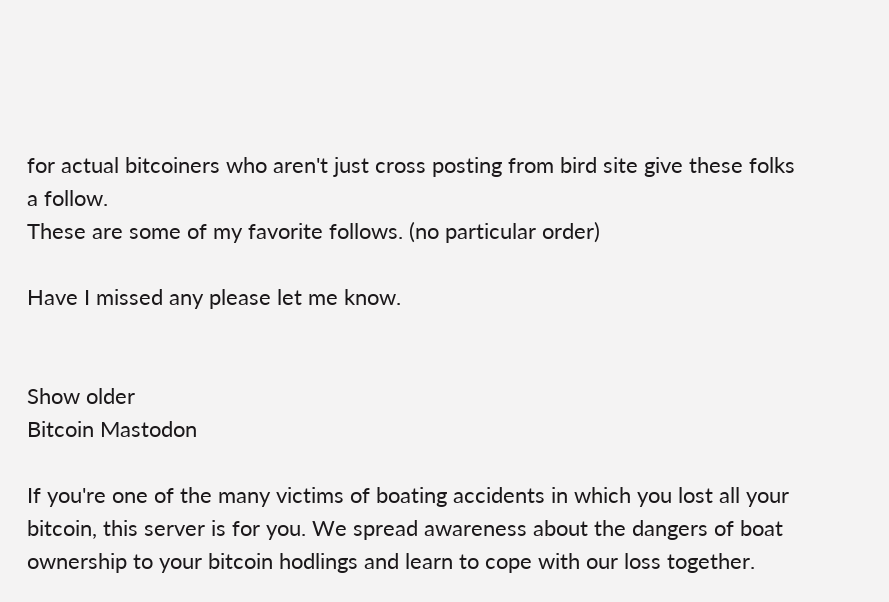for actual bitcoiners who aren't just cross posting from bird site give these folks a follow.
These are some of my favorite follows. (no particular order)

Have I missed any please let me know.


Show older
Bitcoin Mastodon

If you're one of the many victims of boating accidents in which you lost all your bitcoin, this server is for you. We spread awareness about the dangers of boat ownership to your bitcoin hodlings and learn to cope with our loss together.